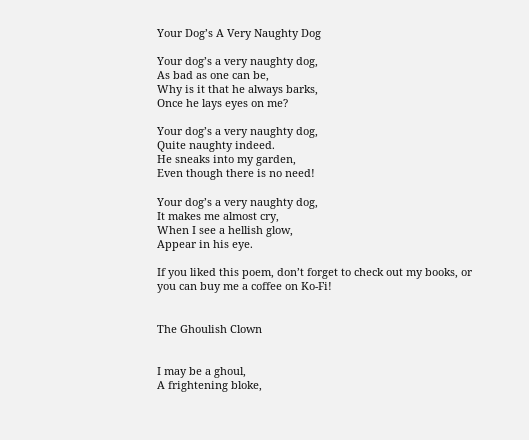Your Dog’s A Very Naughty Dog

Your dog’s a very naughty dog,
As bad as one can be,
Why is it that he always barks,
Once he lays eyes on me?

Your dog’s a very naughty dog,
Quite naughty indeed.
He sneaks into my garden,
Even though there is no need!

Your dog’s a very naughty dog,
It makes me almost cry,
When I see a hellish glow,
Appear in his eye.

If you liked this poem, don’t forget to check out my books, or you can buy me a coffee on Ko-Fi!


The Ghoulish Clown


I may be a ghoul,
A frightening bloke,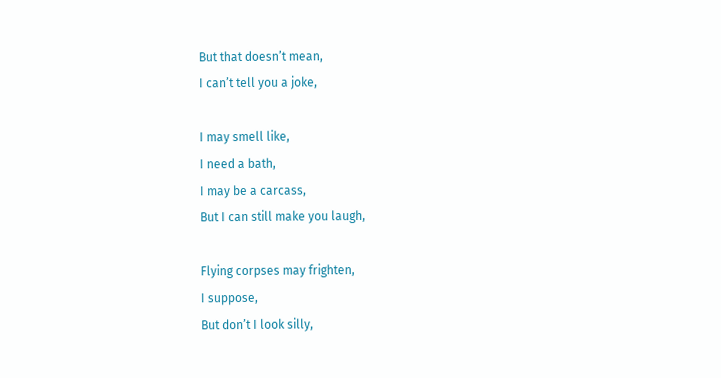But that doesn’t mean,
I can’t tell you a joke,

I may smell like,
I need a bath,
I may be a carcass,
But I can still make you laugh,

Flying corpses may frighten,
I suppose,
But don’t I look silly,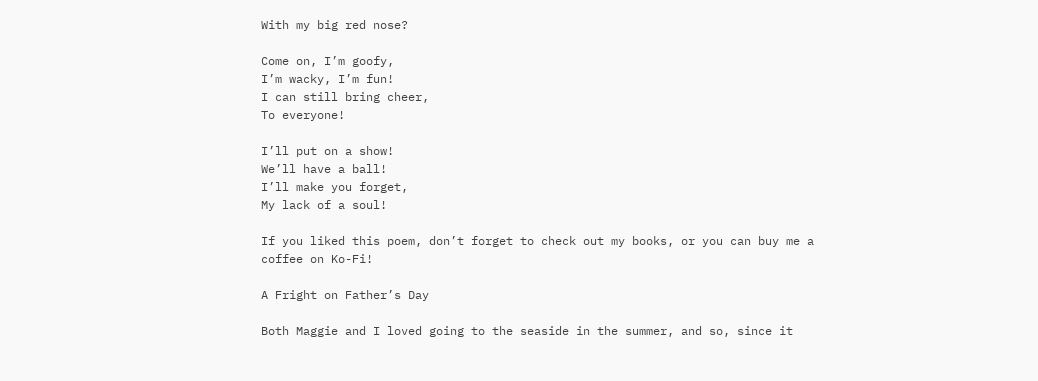With my big red nose?

Come on, I’m goofy,
I’m wacky, I’m fun!
I can still bring cheer,
To everyone!

I’ll put on a show!
We’ll have a ball!
I’ll make you forget,
My lack of a soul!

If you liked this poem, don’t forget to check out my books, or you can buy me a coffee on Ko-Fi!

A Fright on Father’s Day

Both Maggie and I loved going to the seaside in the summer, and so, since it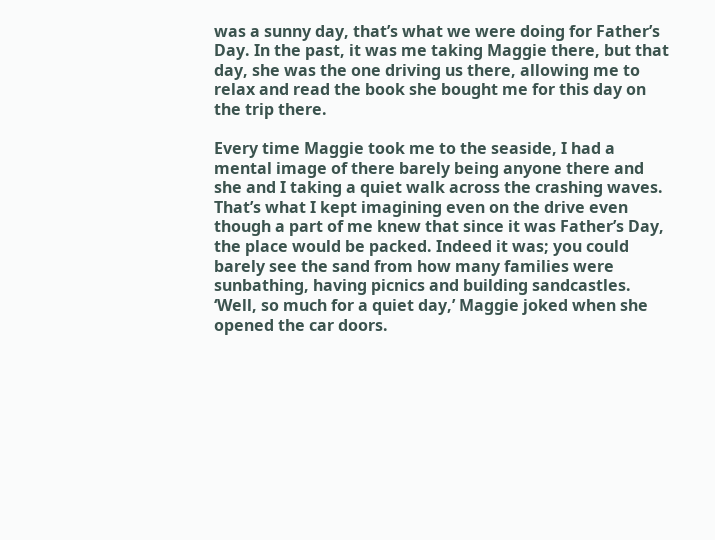was a sunny day, that’s what we were doing for Father’s Day. In the past, it was me taking Maggie there, but that day, she was the one driving us there, allowing me to relax and read the book she bought me for this day on the trip there.

Every time Maggie took me to the seaside, I had a mental image of there barely being anyone there and she and I taking a quiet walk across the crashing waves. That’s what I kept imagining even on the drive even though a part of me knew that since it was Father’s Day, the place would be packed. Indeed it was; you could barely see the sand from how many families were sunbathing, having picnics and building sandcastles. ‘Well, so much for a quiet day,’ Maggie joked when she opened the car doors.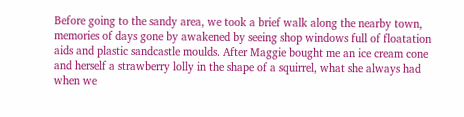Before going to the sandy area, we took a brief walk along the nearby town, memories of days gone by awakened by seeing shop windows full of floatation aids and plastic sandcastle moulds. After Maggie bought me an ice cream cone and herself a strawberry lolly in the shape of a squirrel, what she always had when we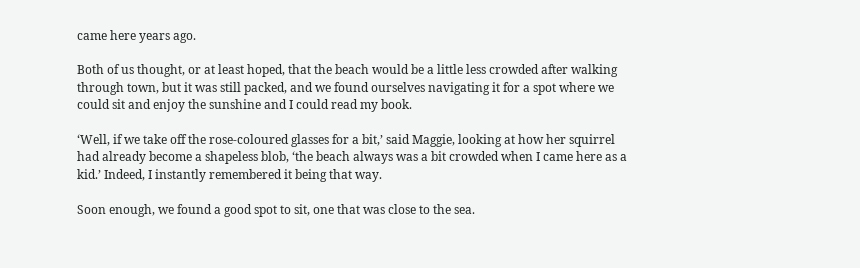came here years ago.

Both of us thought, or at least hoped, that the beach would be a little less crowded after walking through town, but it was still packed, and we found ourselves navigating it for a spot where we could sit and enjoy the sunshine and I could read my book.

‘Well, if we take off the rose-coloured glasses for a bit,’ said Maggie, looking at how her squirrel had already become a shapeless blob, ‘the beach always was a bit crowded when I came here as a kid.’ Indeed, I instantly remembered it being that way.

Soon enough, we found a good spot to sit, one that was close to the sea.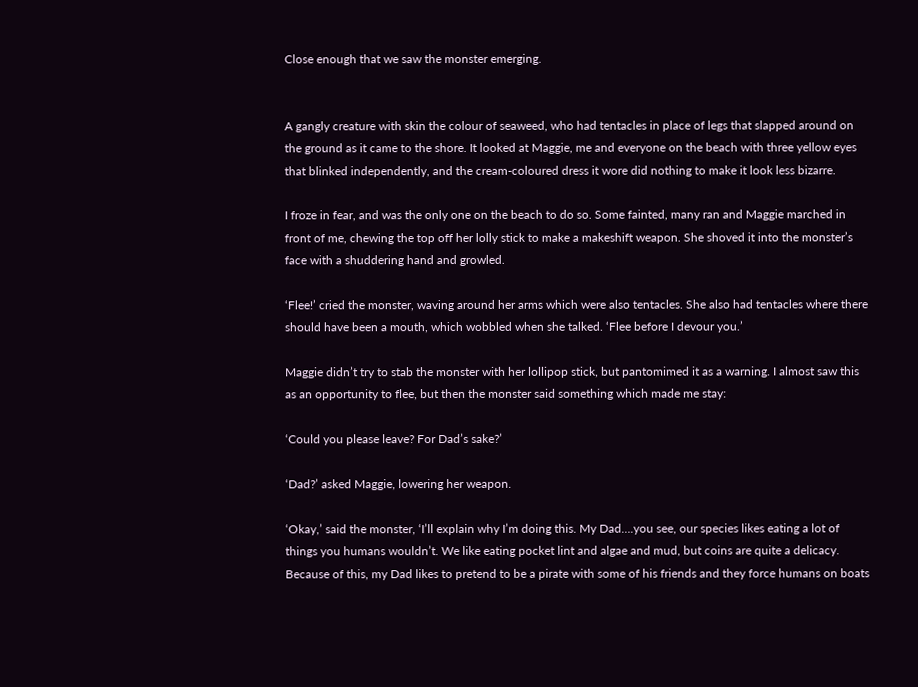Close enough that we saw the monster emerging.


A gangly creature with skin the colour of seaweed, who had tentacles in place of legs that slapped around on the ground as it came to the shore. It looked at Maggie, me and everyone on the beach with three yellow eyes that blinked independently, and the cream-coloured dress it wore did nothing to make it look less bizarre.

I froze in fear, and was the only one on the beach to do so. Some fainted, many ran and Maggie marched in front of me, chewing the top off her lolly stick to make a makeshift weapon. She shoved it into the monster’s face with a shuddering hand and growled.

‘Flee!’ cried the monster, waving around her arms which were also tentacles. She also had tentacles where there should have been a mouth, which wobbled when she talked. ‘Flee before I devour you.’

Maggie didn’t try to stab the monster with her lollipop stick, but pantomimed it as a warning. I almost saw this as an opportunity to flee, but then the monster said something which made me stay:

‘Could you please leave? For Dad’s sake?’

‘Dad?’ asked Maggie, lowering her weapon.

‘Okay,’ said the monster, ‘I’ll explain why I’m doing this. My Dad….you see, our species likes eating a lot of things you humans wouldn’t. We like eating pocket lint and algae and mud, but coins are quite a delicacy. Because of this, my Dad likes to pretend to be a pirate with some of his friends and they force humans on boats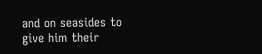and on seasides to give him their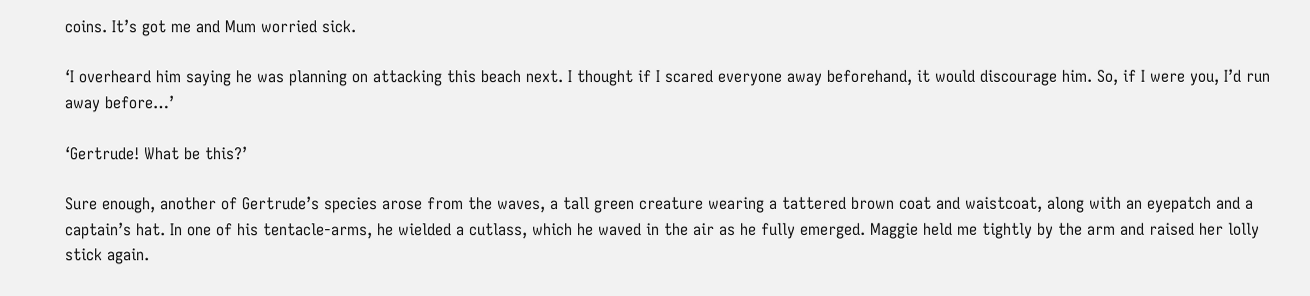coins. It’s got me and Mum worried sick.

‘I overheard him saying he was planning on attacking this beach next. I thought if I scared everyone away beforehand, it would discourage him. So, if I were you, I’d run away before…’

‘Gertrude! What be this?’

Sure enough, another of Gertrude’s species arose from the waves, a tall green creature wearing a tattered brown coat and waistcoat, along with an eyepatch and a captain’s hat. In one of his tentacle-arms, he wielded a cutlass, which he waved in the air as he fully emerged. Maggie held me tightly by the arm and raised her lolly stick again.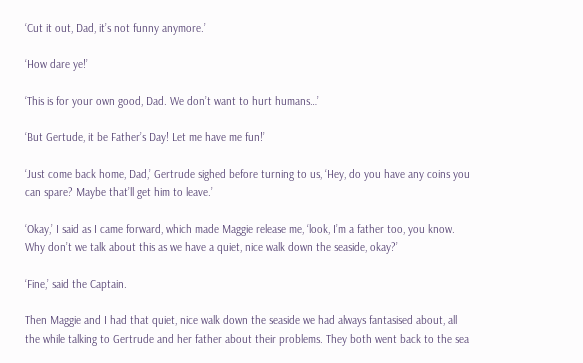‘Cut it out, Dad, it’s not funny anymore.’

‘How dare ye!’

‘This is for your own good, Dad. We don’t want to hurt humans…’

‘But Gertude, it be Father’s Day! Let me have me fun!’

‘Just come back home, Dad,’ Gertrude sighed before turning to us, ‘Hey, do you have any coins you can spare? Maybe that’ll get him to leave.’

‘Okay,’ I said as I came forward, which made Maggie release me, ‘look, I’m a father too, you know. Why don’t we talk about this as we have a quiet, nice walk down the seaside, okay?’

‘Fine,’ said the Captain.

Then Maggie and I had that quiet, nice walk down the seaside we had always fantasised about, all the while talking to Gertrude and her father about their problems. They both went back to the sea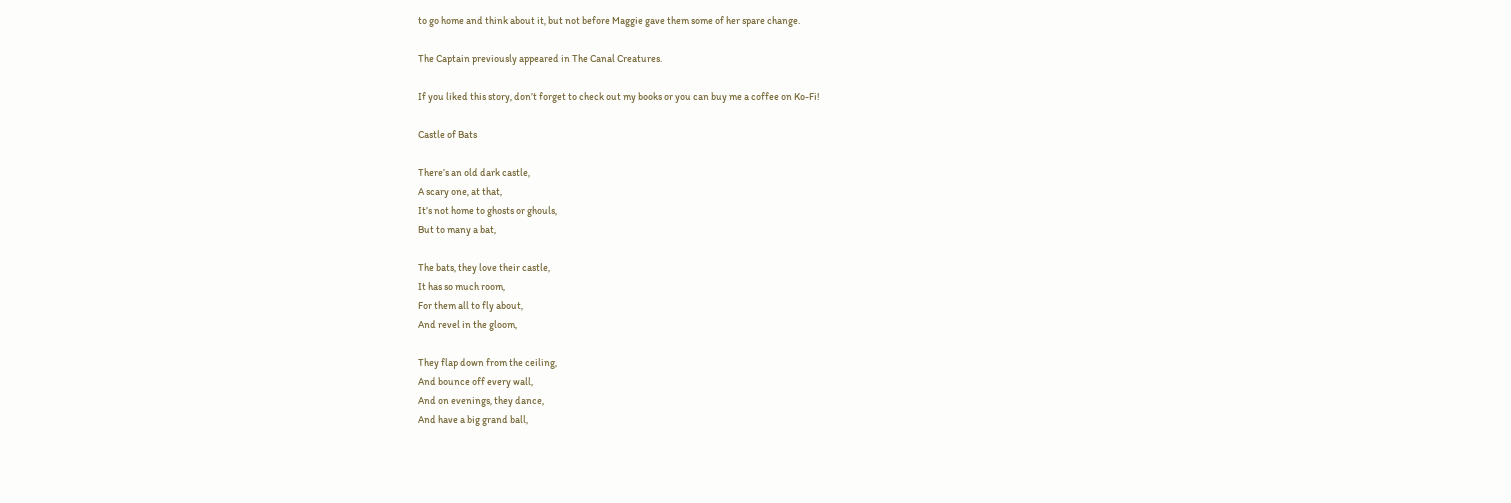to go home and think about it, but not before Maggie gave them some of her spare change.

The Captain previously appeared in The Canal Creatures.

If you liked this story, don’t forget to check out my books or you can buy me a coffee on Ko-Fi!

Castle of Bats

There’s an old dark castle,
A scary one, at that,
It’s not home to ghosts or ghouls,
But to many a bat,

The bats, they love their castle,
It has so much room,
For them all to fly about,
And revel in the gloom,

They flap down from the ceiling,
And bounce off every wall,
And on evenings, they dance,
And have a big grand ball,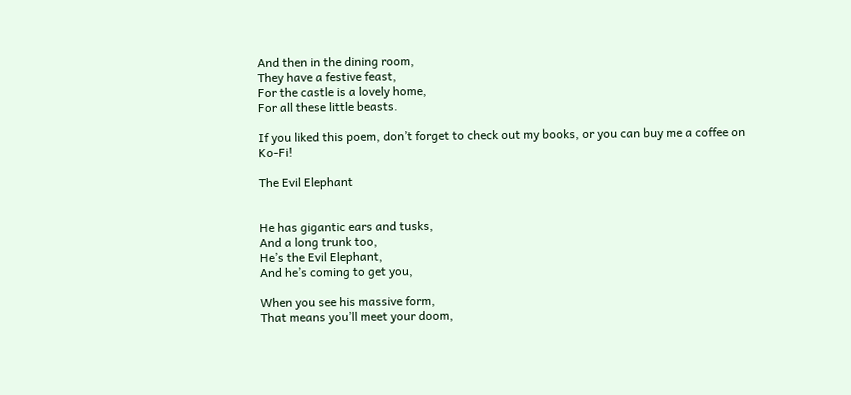And then in the dining room,
They have a festive feast,
For the castle is a lovely home,
For all these little beasts.

If you liked this poem, don’t forget to check out my books, or you can buy me a coffee on Ko-Fi!

The Evil Elephant


He has gigantic ears and tusks,
And a long trunk too,
He’s the Evil Elephant,
And he’s coming to get you,

When you see his massive form,
That means you’ll meet your doom,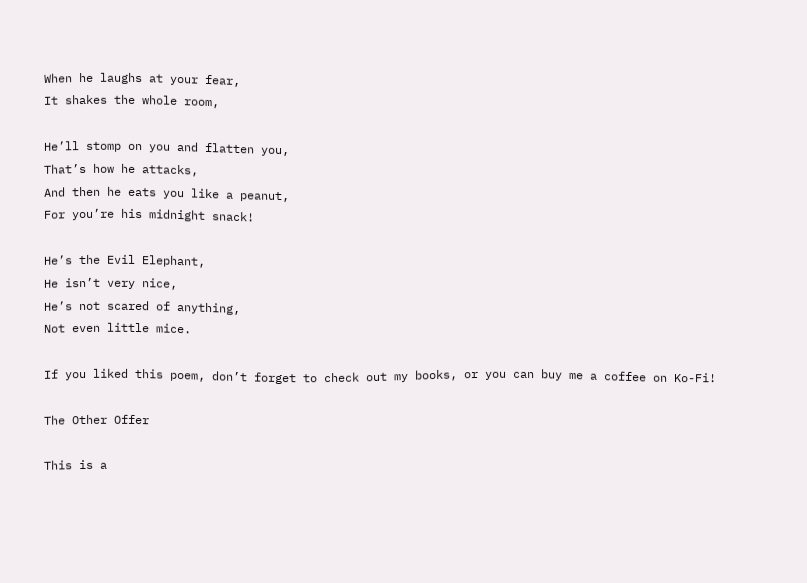When he laughs at your fear,
It shakes the whole room,

He’ll stomp on you and flatten you,
That’s how he attacks,
And then he eats you like a peanut,
For you’re his midnight snack!

He’s the Evil Elephant,
He isn’t very nice,
He’s not scared of anything,
Not even little mice.

If you liked this poem, don’t forget to check out my books, or you can buy me a coffee on Ko-Fi!

The Other Offer

This is a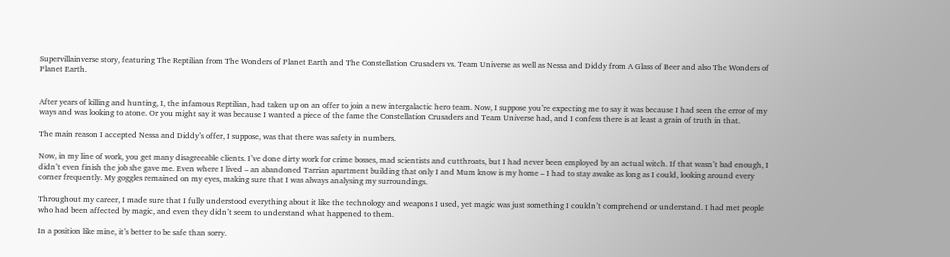Supervillainverse story, featuring The Reptilian from The Wonders of Planet Earth and The Constellation Crusaders vs. Team Universe as well as Nessa and Diddy from A Glass of Beer and also The Wonders of Planet Earth.


After years of killing and hunting, I, the infamous Reptilian, had taken up on an offer to join a new intergalactic hero team. Now, I suppose you’re expecting me to say it was because I had seen the error of my ways and was looking to atone. Or you might say it was because I wanted a piece of the fame the Constellation Crusaders and Team Universe had, and I confess there is at least a grain of truth in that.

The main reason I accepted Nessa and Diddy’s offer, I suppose, was that there was safety in numbers.

Now, in my line of work, you get many disagreeable clients. I’ve done dirty work for crime bosses, mad scientists and cutthroats, but I had never been employed by an actual witch. If that wasn’t bad enough, I didn’t even finish the job she gave me. Even where I lived – an abandoned Tarrian apartment building that only I and Mum know is my home – I had to stay awake as long as I could, looking around every corner frequently. My goggles remained on my eyes, making sure that I was always analysing my surroundings.

Throughout my career, I made sure that I fully understood everything about it like the technology and weapons I used, yet magic was just something I couldn’t comprehend or understand. I had met people who had been affected by magic, and even they didn’t seem to understand what happened to them.

In a position like mine, it’s better to be safe than sorry.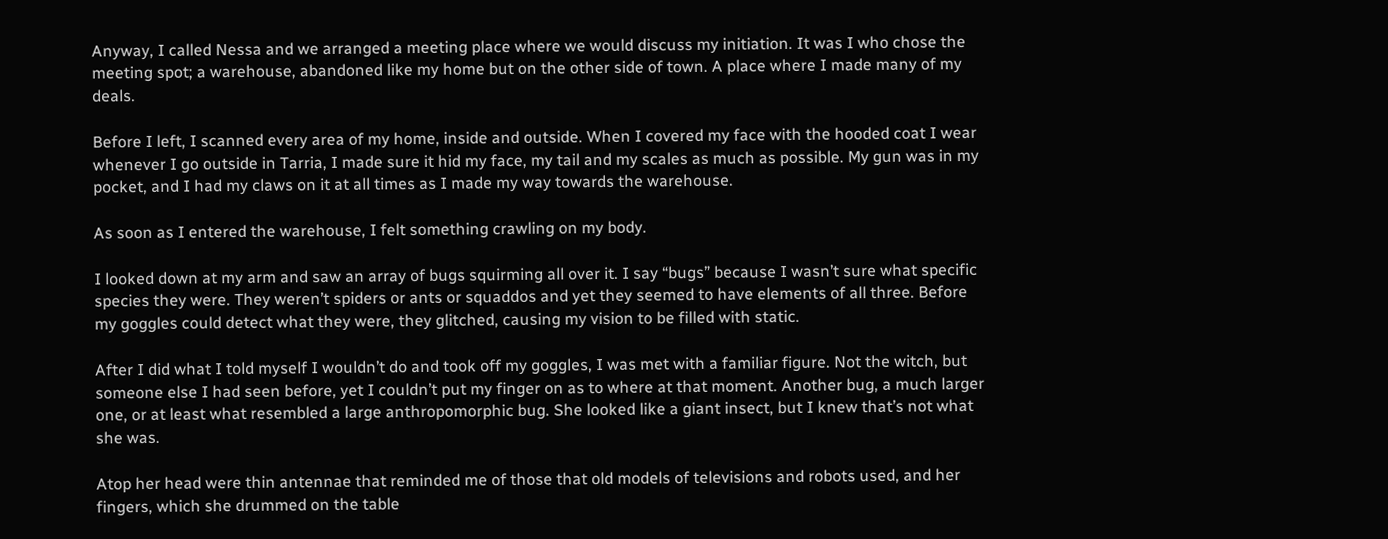Anyway, I called Nessa and we arranged a meeting place where we would discuss my initiation. It was I who chose the meeting spot; a warehouse, abandoned like my home but on the other side of town. A place where I made many of my deals.

Before I left, I scanned every area of my home, inside and outside. When I covered my face with the hooded coat I wear whenever I go outside in Tarria, I made sure it hid my face, my tail and my scales as much as possible. My gun was in my pocket, and I had my claws on it at all times as I made my way towards the warehouse.

As soon as I entered the warehouse, I felt something crawling on my body.

I looked down at my arm and saw an array of bugs squirming all over it. I say “bugs” because I wasn’t sure what specific species they were. They weren’t spiders or ants or squaddos and yet they seemed to have elements of all three. Before my goggles could detect what they were, they glitched, causing my vision to be filled with static.

After I did what I told myself I wouldn’t do and took off my goggles, I was met with a familiar figure. Not the witch, but someone else I had seen before, yet I couldn’t put my finger on as to where at that moment. Another bug, a much larger one, or at least what resembled a large anthropomorphic bug. She looked like a giant insect, but I knew that’s not what she was.

Atop her head were thin antennae that reminded me of those that old models of televisions and robots used, and her fingers, which she drummed on the table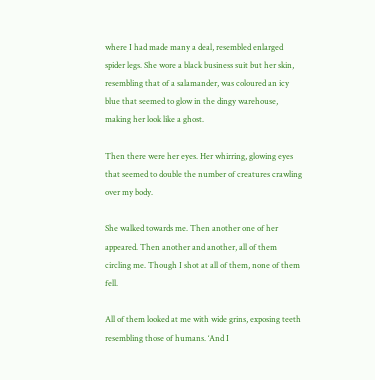where I had made many a deal, resembled enlarged spider legs. She wore a black business suit but her skin, resembling that of a salamander, was coloured an icy blue that seemed to glow in the dingy warehouse, making her look like a ghost.

Then there were her eyes. Her whirring, glowing eyes that seemed to double the number of creatures crawling over my body.

She walked towards me. Then another one of her appeared. Then another and another, all of them circling me. Though I shot at all of them, none of them fell.

All of them looked at me with wide grins, exposing teeth resembling those of humans. ‘And I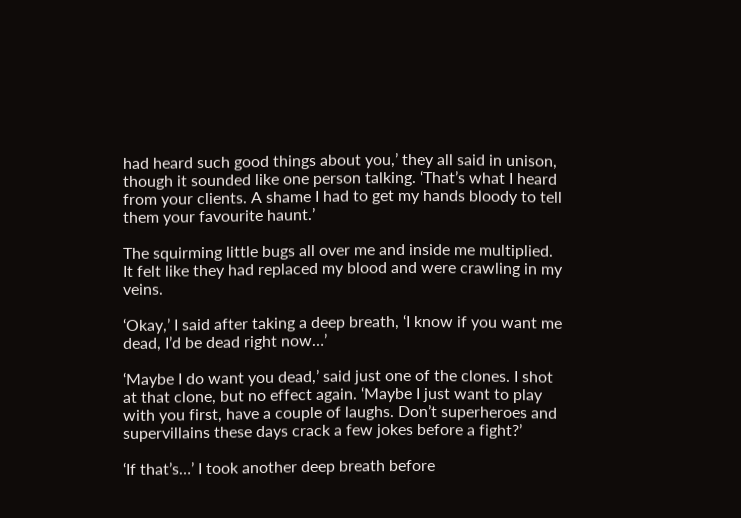had heard such good things about you,’ they all said in unison, though it sounded like one person talking. ‘That’s what I heard from your clients. A shame I had to get my hands bloody to tell them your favourite haunt.’

The squirming little bugs all over me and inside me multiplied. It felt like they had replaced my blood and were crawling in my veins.

‘Okay,’ I said after taking a deep breath, ‘I know if you want me dead, I’d be dead right now…’

‘Maybe I do want you dead,’ said just one of the clones. I shot at that clone, but no effect again. ‘Maybe I just want to play with you first, have a couple of laughs. Don’t superheroes and supervillains these days crack a few jokes before a fight?’

‘If that’s…’ I took another deep breath before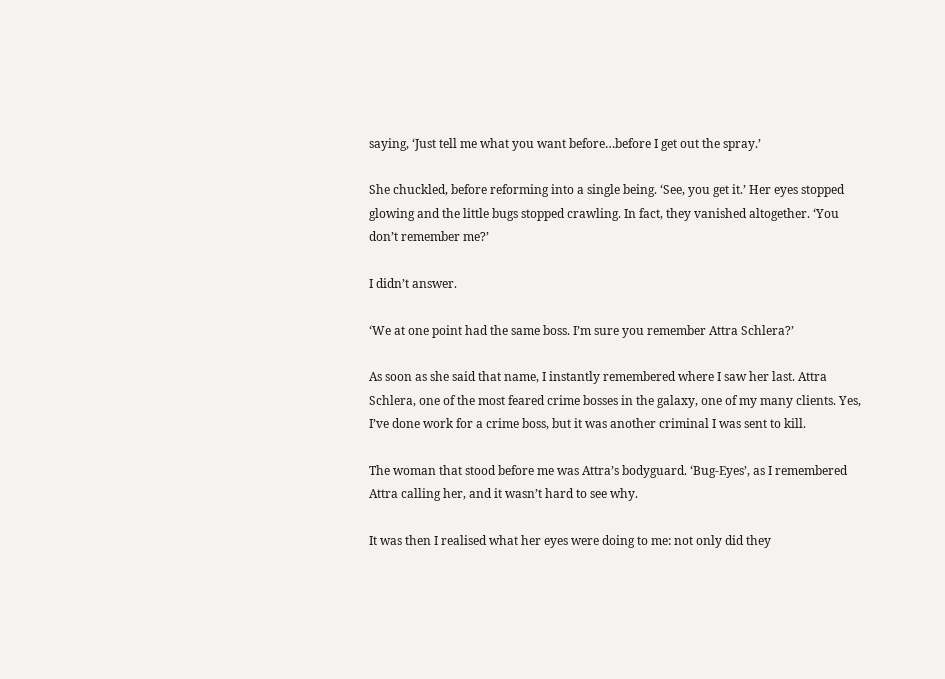saying, ‘Just tell me what you want before…before I get out the spray.’

She chuckled, before reforming into a single being. ‘See, you get it.’ Her eyes stopped glowing and the little bugs stopped crawling. In fact, they vanished altogether. ‘You don’t remember me?’

I didn’t answer.

‘We at one point had the same boss. I’m sure you remember Attra Schlera?’

As soon as she said that name, I instantly remembered where I saw her last. Attra Schlera, one of the most feared crime bosses in the galaxy, one of my many clients. Yes, I’ve done work for a crime boss, but it was another criminal I was sent to kill.

The woman that stood before me was Attra’s bodyguard. ‘Bug-Eyes’, as I remembered Attra calling her, and it wasn’t hard to see why.

It was then I realised what her eyes were doing to me: not only did they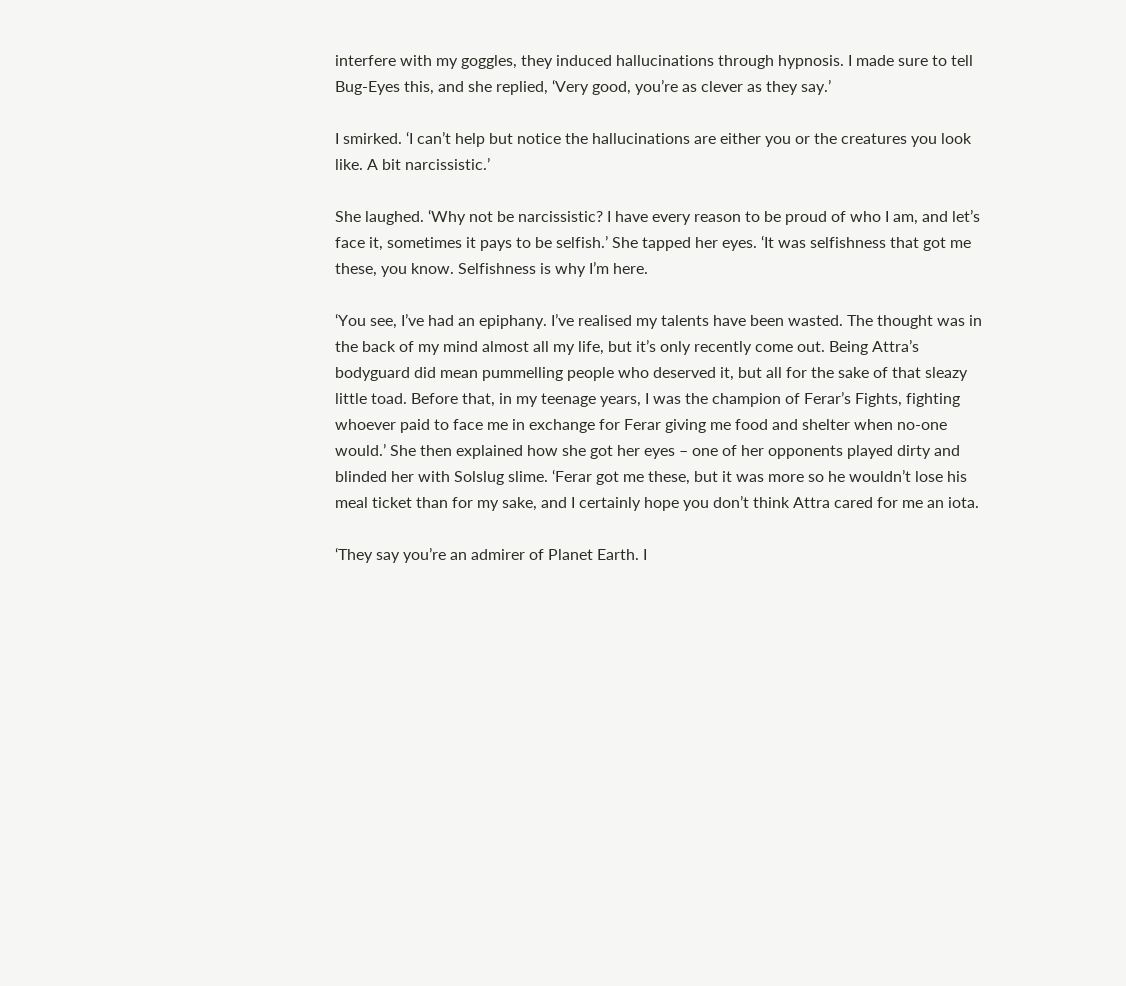interfere with my goggles, they induced hallucinations through hypnosis. I made sure to tell Bug-Eyes this, and she replied, ‘Very good, you’re as clever as they say.’

I smirked. ‘I can’t help but notice the hallucinations are either you or the creatures you look like. A bit narcissistic.’

She laughed. ‘Why not be narcissistic? I have every reason to be proud of who I am, and let’s face it, sometimes it pays to be selfish.’ She tapped her eyes. ‘It was selfishness that got me these, you know. Selfishness is why I’m here.

‘You see, I’ve had an epiphany. I’ve realised my talents have been wasted. The thought was in the back of my mind almost all my life, but it’s only recently come out. Being Attra’s bodyguard did mean pummelling people who deserved it, but all for the sake of that sleazy little toad. Before that, in my teenage years, I was the champion of Ferar’s Fights, fighting whoever paid to face me in exchange for Ferar giving me food and shelter when no-one would.’ She then explained how she got her eyes – one of her opponents played dirty and blinded her with Solslug slime. ‘Ferar got me these, but it was more so he wouldn’t lose his meal ticket than for my sake, and I certainly hope you don’t think Attra cared for me an iota.

‘They say you’re an admirer of Planet Earth. I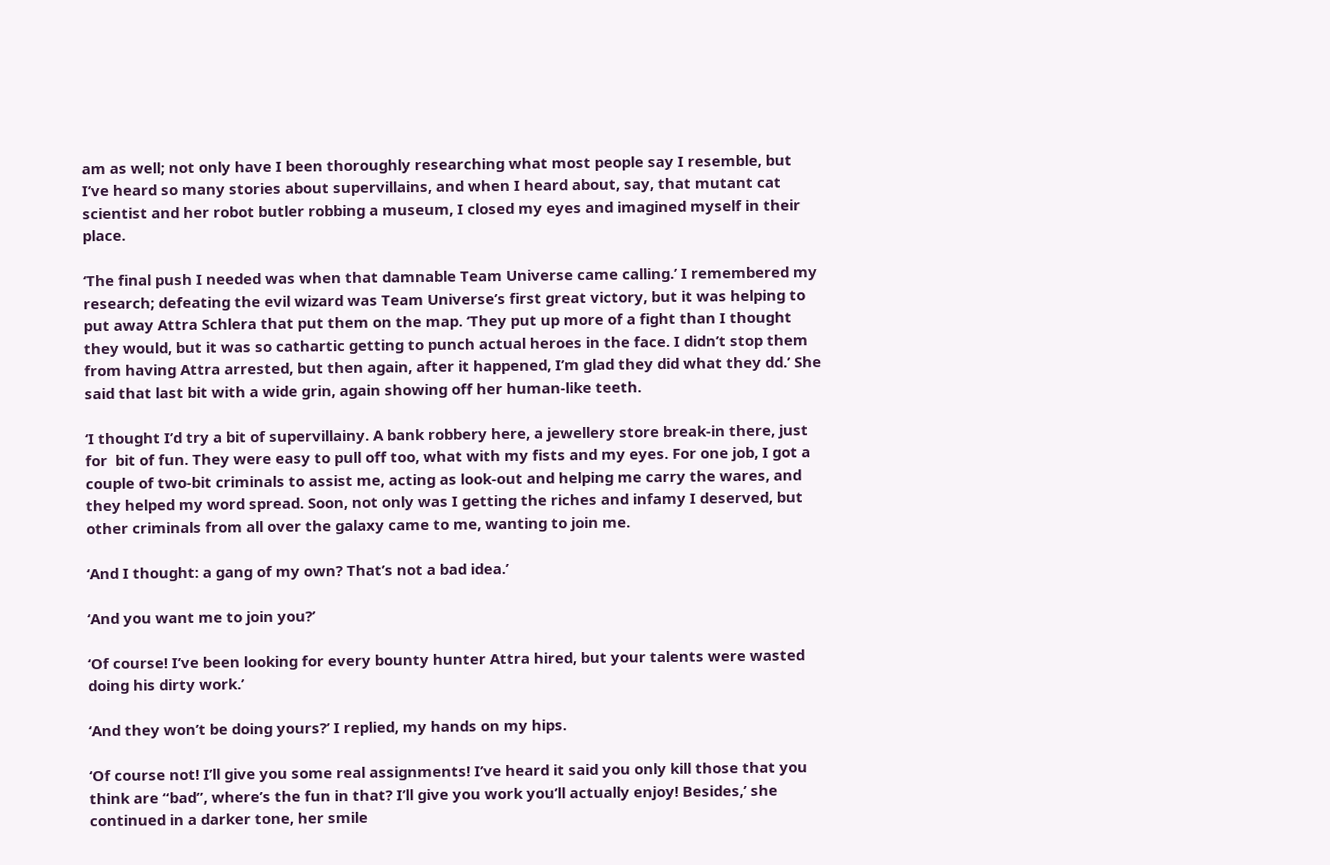am as well; not only have I been thoroughly researching what most people say I resemble, but I’ve heard so many stories about supervillains, and when I heard about, say, that mutant cat scientist and her robot butler robbing a museum, I closed my eyes and imagined myself in their place.

‘The final push I needed was when that damnable Team Universe came calling.’ I remembered my research; defeating the evil wizard was Team Universe’s first great victory, but it was helping to put away Attra Schlera that put them on the map. ‘They put up more of a fight than I thought they would, but it was so cathartic getting to punch actual heroes in the face. I didn’t stop them from having Attra arrested, but then again, after it happened, I’m glad they did what they dd.’ She said that last bit with a wide grin, again showing off her human-like teeth.

‘I thought I’d try a bit of supervillainy. A bank robbery here, a jewellery store break-in there, just for  bit of fun. They were easy to pull off too, what with my fists and my eyes. For one job, I got a couple of two-bit criminals to assist me, acting as look-out and helping me carry the wares, and they helped my word spread. Soon, not only was I getting the riches and infamy I deserved, but other criminals from all over the galaxy came to me, wanting to join me.

‘And I thought: a gang of my own? That’s not a bad idea.’

‘And you want me to join you?’

‘Of course! I’ve been looking for every bounty hunter Attra hired, but your talents were wasted doing his dirty work.’

‘And they won’t be doing yours?’ I replied, my hands on my hips.

‘Of course not! I’ll give you some real assignments! I’ve heard it said you only kill those that you think are “bad”, where’s the fun in that? I’ll give you work you’ll actually enjoy! Besides,’ she continued in a darker tone, her smile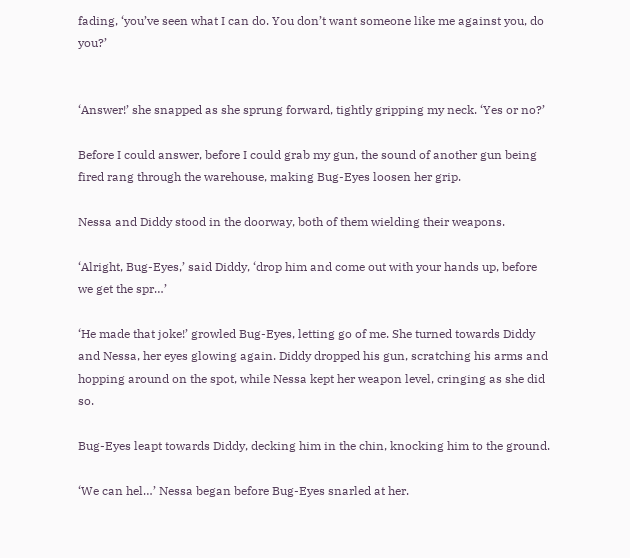fading, ‘you’ve seen what I can do. You don’t want someone like me against you, do you?’


‘Answer!’ she snapped as she sprung forward, tightly gripping my neck. ‘Yes or no?’

Before I could answer, before I could grab my gun, the sound of another gun being fired rang through the warehouse, making Bug-Eyes loosen her grip.

Nessa and Diddy stood in the doorway, both of them wielding their weapons.

‘Alright, Bug-Eyes,’ said Diddy, ‘drop him and come out with your hands up, before we get the spr…’

‘He made that joke!’ growled Bug-Eyes, letting go of me. She turned towards Diddy and Nessa, her eyes glowing again. Diddy dropped his gun, scratching his arms and hopping around on the spot, while Nessa kept her weapon level, cringing as she did so.

Bug-Eyes leapt towards Diddy, decking him in the chin, knocking him to the ground.

‘We can hel…’ Nessa began before Bug-Eyes snarled at her.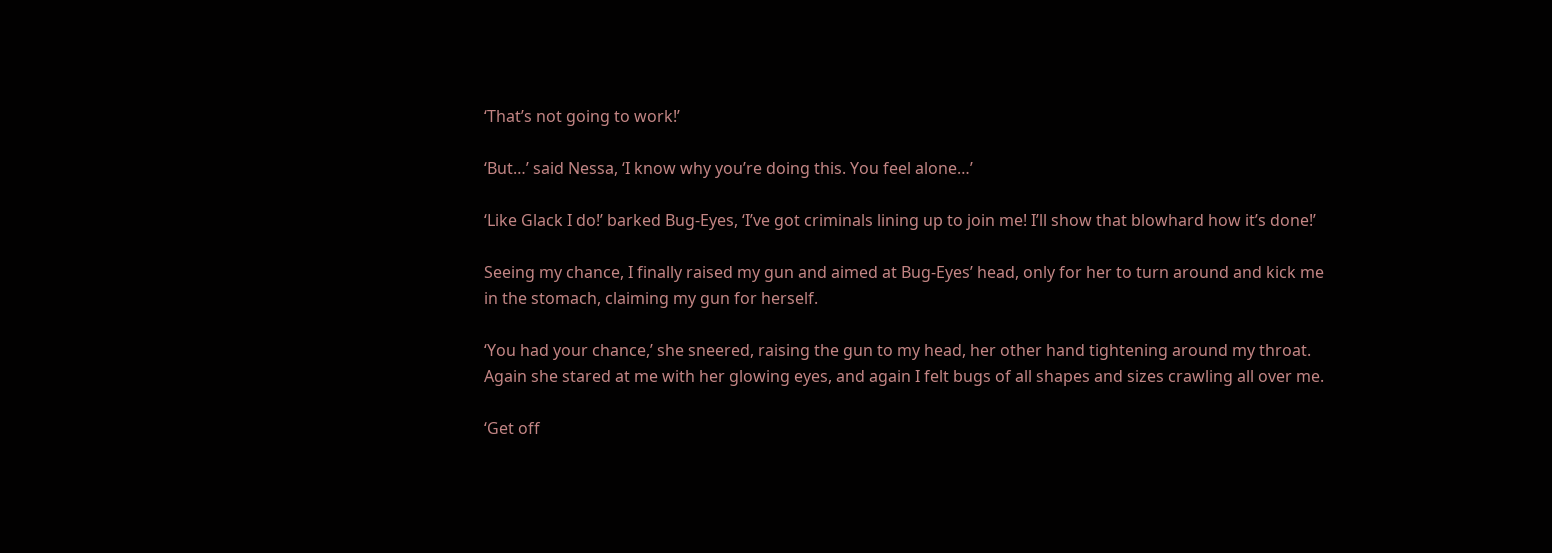‘That’s not going to work!’

‘But…’ said Nessa, ‘I know why you’re doing this. You feel alone…’

‘Like Glack I do!’ barked Bug-Eyes, ‘I’ve got criminals lining up to join me! I’ll show that blowhard how it’s done!’

Seeing my chance, I finally raised my gun and aimed at Bug-Eyes’ head, only for her to turn around and kick me in the stomach, claiming my gun for herself.

‘You had your chance,’ she sneered, raising the gun to my head, her other hand tightening around my throat. Again she stared at me with her glowing eyes, and again I felt bugs of all shapes and sizes crawling all over me.

‘Get off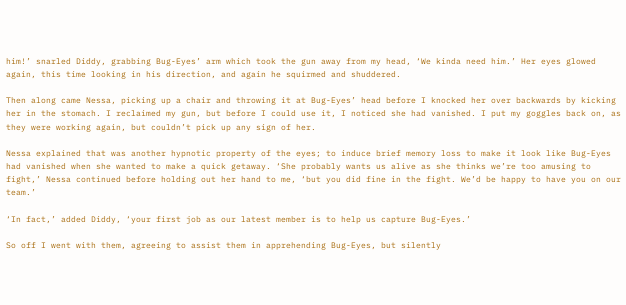him!’ snarled Diddy, grabbing Bug-Eyes’ arm which took the gun away from my head, ‘We kinda need him.’ Her eyes glowed again, this time looking in his direction, and again he squirmed and shuddered.

Then along came Nessa, picking up a chair and throwing it at Bug-Eyes’ head before I knocked her over backwards by kicking her in the stomach. I reclaimed my gun, but before I could use it, I noticed she had vanished. I put my goggles back on, as they were working again, but couldn’t pick up any sign of her.

Nessa explained that was another hypnotic property of the eyes; to induce brief memory loss to make it look like Bug-Eyes had vanished when she wanted to make a quick getaway. ‘She probably wants us alive as she thinks we’re too amusing to fight,’ Nessa continued before holding out her hand to me, ‘but you did fine in the fight. We’d be happy to have you on our team.’

‘In fact,’ added Diddy, ‘your first job as our latest member is to help us capture Bug-Eyes.’

So off I went with them, agreeing to assist them in apprehending Bug-Eyes, but silently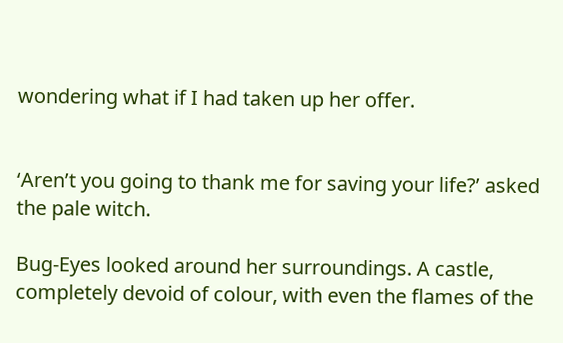wondering what if I had taken up her offer.


‘Aren’t you going to thank me for saving your life?’ asked the pale witch.

Bug-Eyes looked around her surroundings. A castle, completely devoid of colour, with even the flames of the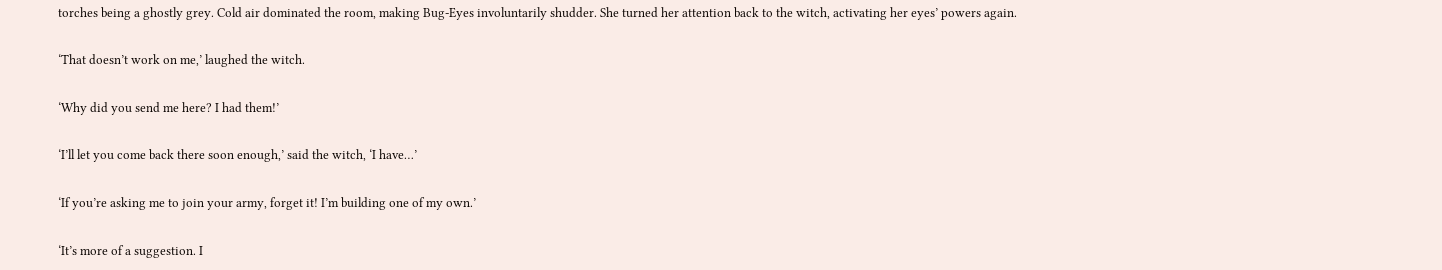torches being a ghostly grey. Cold air dominated the room, making Bug-Eyes involuntarily shudder. She turned her attention back to the witch, activating her eyes’ powers again.

‘That doesn’t work on me,’ laughed the witch.

‘Why did you send me here? I had them!’

‘I’ll let you come back there soon enough,’ said the witch, ‘I have…’

‘If you’re asking me to join your army, forget it! I’m building one of my own.’

‘It’s more of a suggestion. I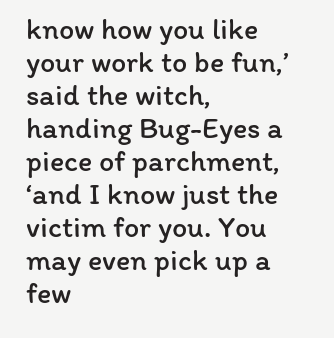know how you like your work to be fun,’ said the witch, handing Bug-Eyes a piece of parchment, ‘and I know just the victim for you. You may even pick up a few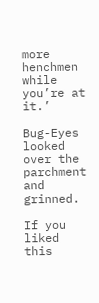more henchmen while you’re at it.’

Bug-Eyes looked over the parchment and grinned.

If you liked this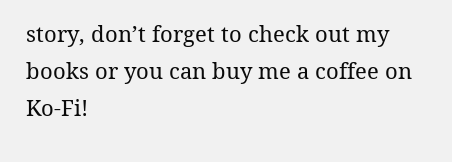story, don’t forget to check out my books or you can buy me a coffee on Ko-Fi!